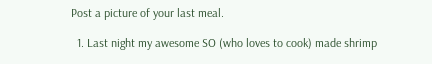Post a picture of your last meal.

  1. Last night my awesome SO (who loves to cook) made shrimp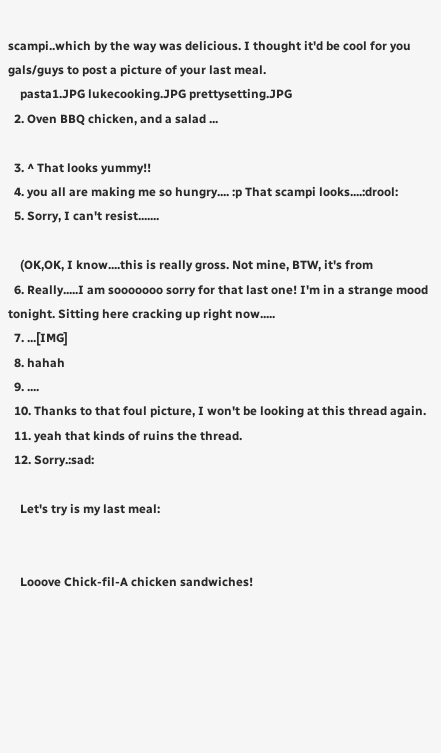scampi..which by the way was delicious. I thought it'd be cool for you gals/guys to post a picture of your last meal.
    pasta1.JPG lukecooking.JPG prettysetting.JPG
  2. Oven BBQ chicken, and a salad ...

  3. ^ That looks yummy!!
  4. you all are making me so hungry.... :p That scampi looks....:drool:
  5. Sorry, I can't resist.......

    (OK,OK, I know....this is really gross. Not mine, BTW, it's from
  6. Really.....I am sooooooo sorry for that last one! I'm in a strange mood tonight. Sitting here cracking up right now.....
  7. ...[IMG]
  8. hahah
  9. ....
  10. Thanks to that foul picture, I won't be looking at this thread again.
  11. yeah that kinds of ruins the thread.
  12. Sorry.:sad:

    Let's try is my last meal:


    Looove Chick-fil-A chicken sandwiches!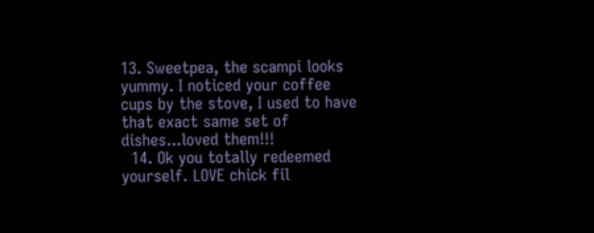13. Sweetpea, the scampi looks yummy. I noticed your coffee cups by the stove, I used to have that exact same set of dishes...loved them!!!
  14. Ok you totally redeemed yourself. LOVE chick fil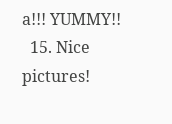a!!! YUMMY!!
  15. Nice pictures!